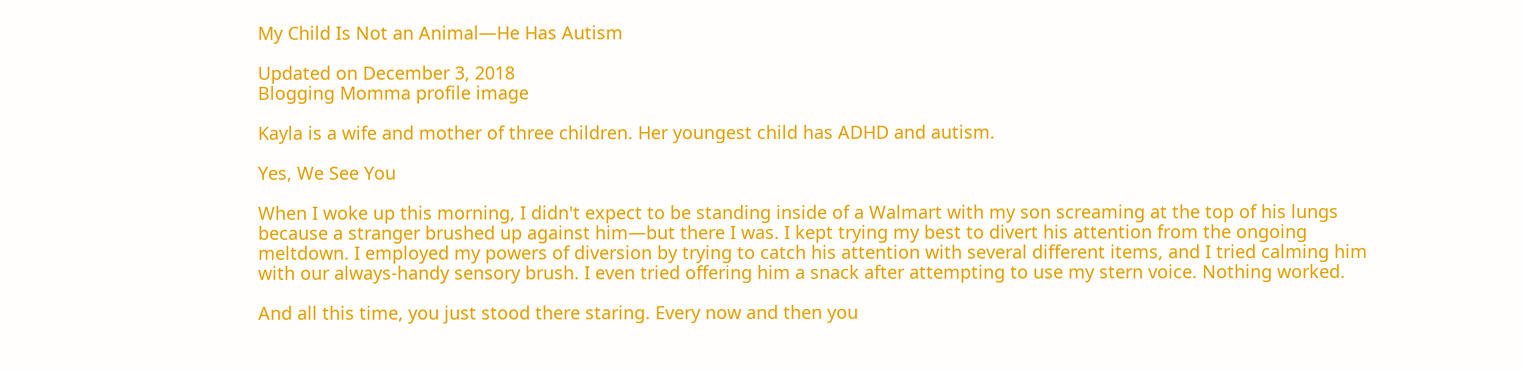My Child Is Not an Animal—He Has Autism

Updated on December 3, 2018
Blogging Momma profile image

Kayla is a wife and mother of three children. Her youngest child has ADHD and autism.

Yes, We See You

When I woke up this morning, I didn't expect to be standing inside of a Walmart with my son screaming at the top of his lungs because a stranger brushed up against him—but there I was. I kept trying my best to divert his attention from the ongoing meltdown. I employed my powers of diversion by trying to catch his attention with several different items, and I tried calming him with our always-handy sensory brush. I even tried offering him a snack after attempting to use my stern voice. Nothing worked.

And all this time, you just stood there staring. Every now and then you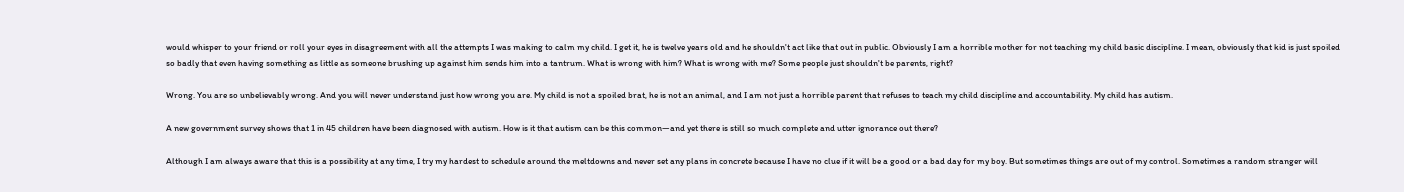would whisper to your friend or roll your eyes in disagreement with all the attempts I was making to calm my child. I get it, he is twelve years old and he shouldn't act like that out in public. Obviously I am a horrible mother for not teaching my child basic discipline. I mean, obviously that kid is just spoiled so badly that even having something as little as someone brushing up against him sends him into a tantrum. What is wrong with him? What is wrong with me? Some people just shouldn't be parents, right?

Wrong. You are so unbelievably wrong. And you will never understand just how wrong you are. My child is not a spoiled brat, he is not an animal, and I am not just a horrible parent that refuses to teach my child discipline and accountability. My child has autism.

A new government survey shows that 1 in 45 children have been diagnosed with autism. How is it that autism can be this common—and yet there is still so much complete and utter ignorance out there?

Although I am always aware that this is a possibility at any time, I try my hardest to schedule around the meltdowns and never set any plans in concrete because I have no clue if it will be a good or a bad day for my boy. But sometimes things are out of my control. Sometimes a random stranger will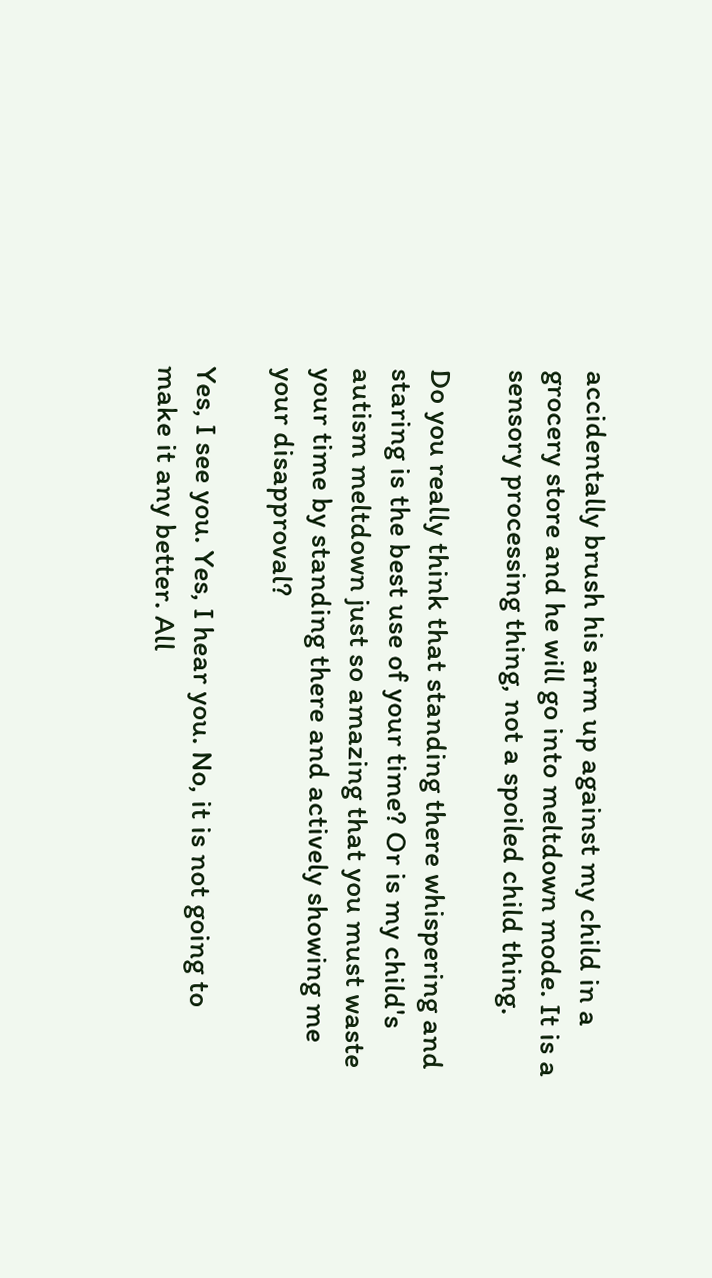accidentally brush his arm up against my child in a grocery store and he will go into meltdown mode. It is a sensory processing thing, not a spoiled child thing.

Do you really think that standing there whispering and staring is the best use of your time? Or is my child's autism meltdown just so amazing that you must waste your time by standing there and actively showing me your disapproval?

Yes, I see you. Yes, I hear you. No, it is not going to make it any better. All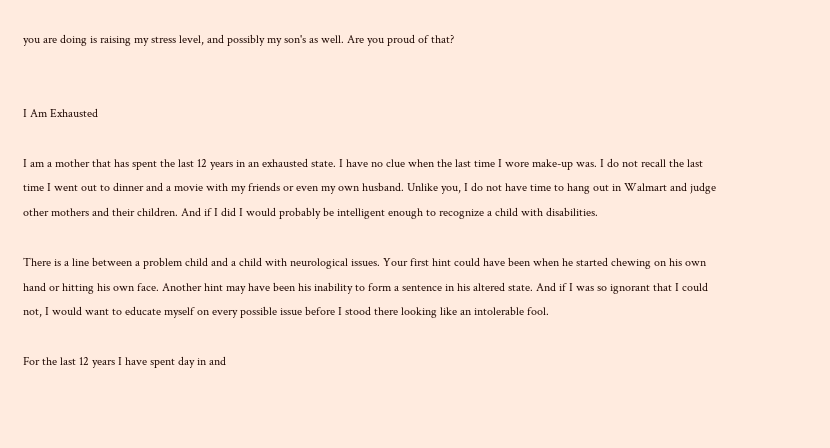you are doing is raising my stress level, and possibly my son's as well. Are you proud of that?


I Am Exhausted

I am a mother that has spent the last 12 years in an exhausted state. I have no clue when the last time I wore make-up was. I do not recall the last time I went out to dinner and a movie with my friends or even my own husband. Unlike you, I do not have time to hang out in Walmart and judge other mothers and their children. And if I did I would probably be intelligent enough to recognize a child with disabilities.

There is a line between a problem child and a child with neurological issues. Your first hint could have been when he started chewing on his own hand or hitting his own face. Another hint may have been his inability to form a sentence in his altered state. And if I was so ignorant that I could not, I would want to educate myself on every possible issue before I stood there looking like an intolerable fool.

For the last 12 years I have spent day in and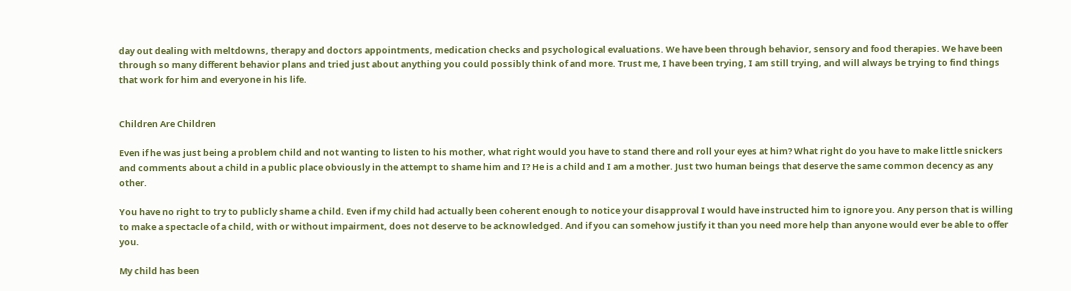day out dealing with meltdowns, therapy and doctors appointments, medication checks and psychological evaluations. We have been through behavior, sensory and food therapies. We have been through so many different behavior plans and tried just about anything you could possibly think of and more. Trust me, I have been trying, I am still trying, and will always be trying to find things that work for him and everyone in his life.


Children Are Children

Even if he was just being a problem child and not wanting to listen to his mother, what right would you have to stand there and roll your eyes at him? What right do you have to make little snickers and comments about a child in a public place obviously in the attempt to shame him and I? He is a child and I am a mother. Just two human beings that deserve the same common decency as any other.

You have no right to try to publicly shame a child. Even if my child had actually been coherent enough to notice your disapproval I would have instructed him to ignore you. Any person that is willing to make a spectacle of a child, with or without impairment, does not deserve to be acknowledged. And if you can somehow justify it than you need more help than anyone would ever be able to offer you.

My child has been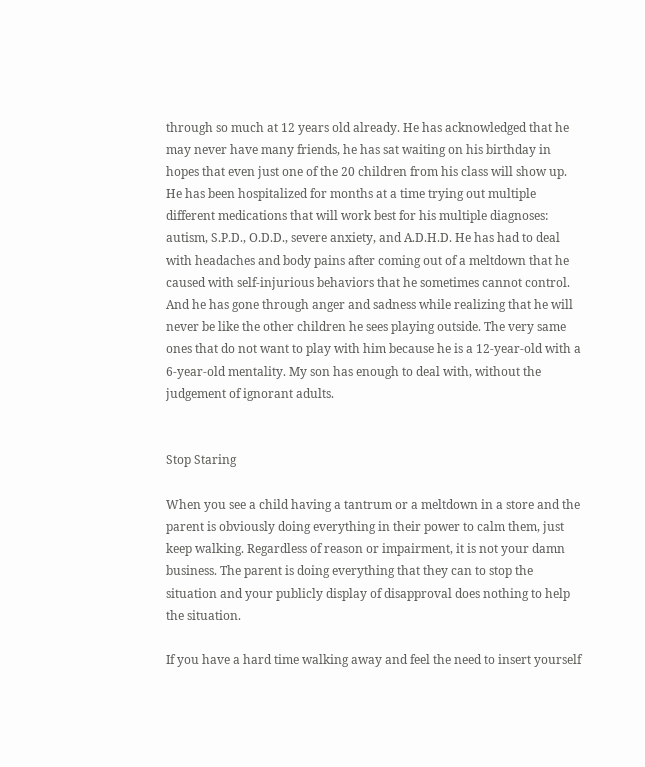through so much at 12 years old already. He has acknowledged that he may never have many friends, he has sat waiting on his birthday in hopes that even just one of the 20 children from his class will show up. He has been hospitalized for months at a time trying out multiple different medications that will work best for his multiple diagnoses: autism, S.P.D., O.D.D., severe anxiety, and A.D.H.D. He has had to deal with headaches and body pains after coming out of a meltdown that he caused with self-injurious behaviors that he sometimes cannot control. And he has gone through anger and sadness while realizing that he will never be like the other children he sees playing outside. The very same ones that do not want to play with him because he is a 12-year-old with a 6-year-old mentality. My son has enough to deal with, without the judgement of ignorant adults.


Stop Staring

When you see a child having a tantrum or a meltdown in a store and the parent is obviously doing everything in their power to calm them, just keep walking. Regardless of reason or impairment, it is not your damn business. The parent is doing everything that they can to stop the situation and your publicly display of disapproval does nothing to help the situation.

If you have a hard time walking away and feel the need to insert yourself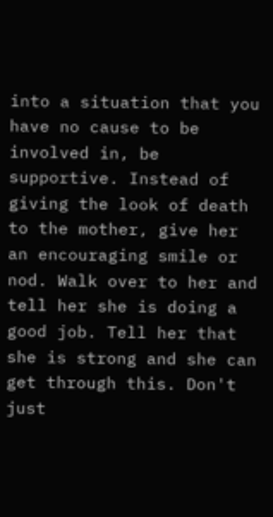into a situation that you have no cause to be involved in, be supportive. Instead of giving the look of death to the mother, give her an encouraging smile or nod. Walk over to her and tell her she is doing a good job. Tell her that she is strong and she can get through this. Don't just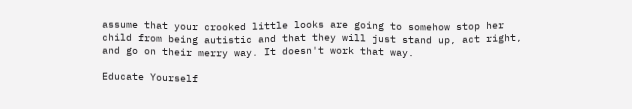assume that your crooked little looks are going to somehow stop her child from being autistic and that they will just stand up, act right, and go on their merry way. It doesn't work that way.

Educate Yourself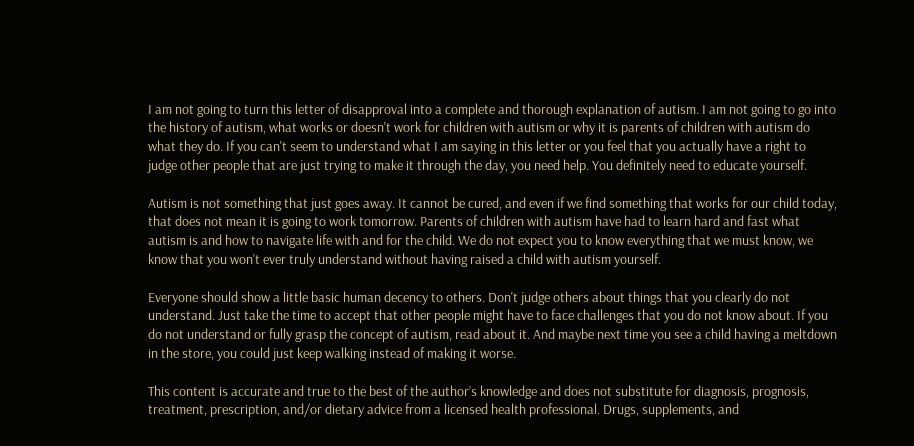I am not going to turn this letter of disapproval into a complete and thorough explanation of autism. I am not going to go into the history of autism, what works or doesn't work for children with autism or why it is parents of children with autism do what they do. If you can't seem to understand what I am saying in this letter or you feel that you actually have a right to judge other people that are just trying to make it through the day, you need help. You definitely need to educate yourself.

Autism is not something that just goes away. It cannot be cured, and even if we find something that works for our child today, that does not mean it is going to work tomorrow. Parents of children with autism have had to learn hard and fast what autism is and how to navigate life with and for the child. We do not expect you to know everything that we must know, we know that you won't ever truly understand without having raised a child with autism yourself.

Everyone should show a little basic human decency to others. Don't judge others about things that you clearly do not understand. Just take the time to accept that other people might have to face challenges that you do not know about. If you do not understand or fully grasp the concept of autism, read about it. And maybe next time you see a child having a meltdown in the store, you could just keep walking instead of making it worse.

This content is accurate and true to the best of the author’s knowledge and does not substitute for diagnosis, prognosis, treatment, prescription, and/or dietary advice from a licensed health professional. Drugs, supplements, and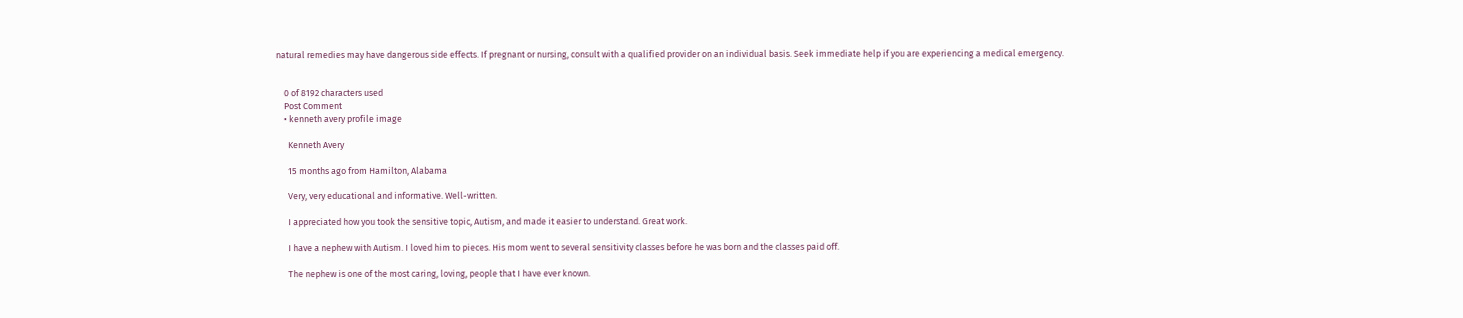natural remedies may have dangerous side effects. If pregnant or nursing, consult with a qualified provider on an individual basis. Seek immediate help if you are experiencing a medical emergency.


    0 of 8192 characters used
    Post Comment
    • kenneth avery profile image

      Kenneth Avery

      15 months ago from Hamilton, Alabama

      Very, very educational and informative. Well-written.

      I appreciated how you took the sensitive topic, Autism, and made it easier to understand. Great work.

      I have a nephew with Autism. I loved him to pieces. His mom went to several sensitivity classes before he was born and the classes paid off.

      The nephew is one of the most caring, loving, people that I have ever known.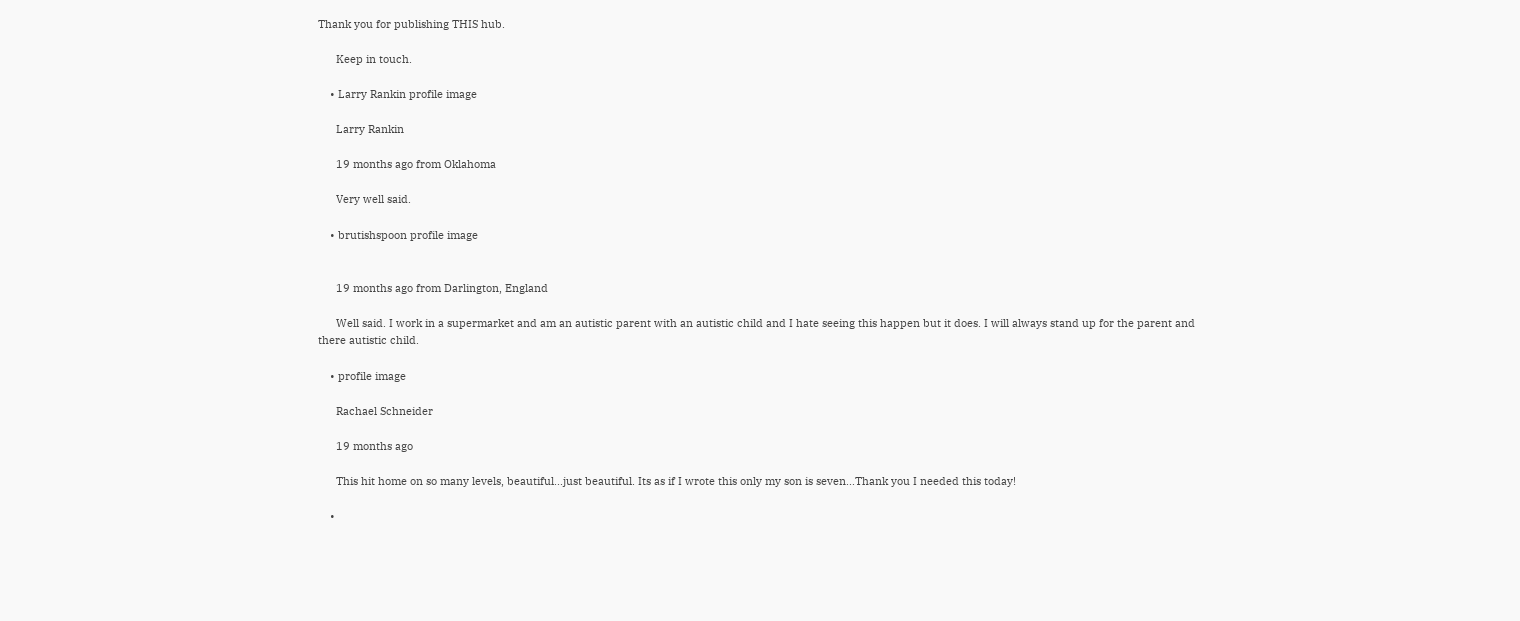Thank you for publishing THIS hub.

      Keep in touch.

    • Larry Rankin profile image

      Larry Rankin

      19 months ago from Oklahoma

      Very well said.

    • brutishspoon profile image


      19 months ago from Darlington, England

      Well said. I work in a supermarket and am an autistic parent with an autistic child and I hate seeing this happen but it does. I will always stand up for the parent and there autistic child.

    • profile image

      Rachael Schneider

      19 months ago

      This hit home on so many levels, beautiful...just beautiful. Its as if I wrote this only my son is seven...Thank you I needed this today!

    •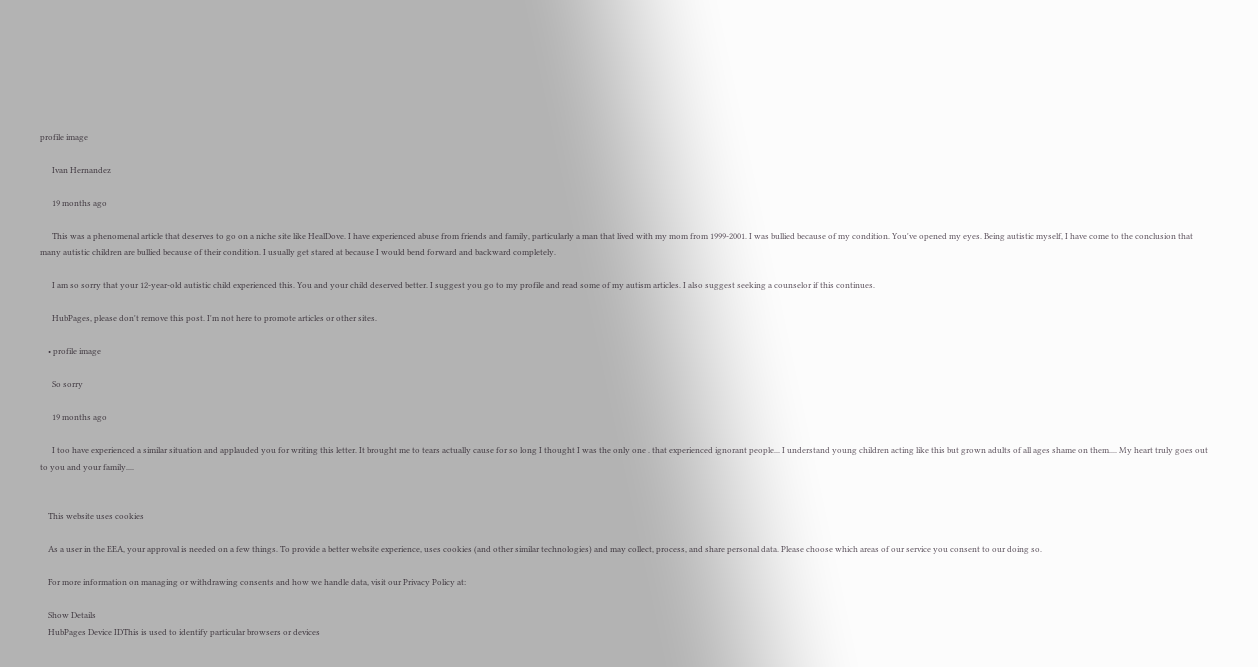profile image

      Ivan Hernandez

      19 months ago

      This was a phenomenal article that deserves to go on a niche site like HealDove. I have experienced abuse from friends and family, particularly a man that lived with my mom from 1999-2001. I was bullied because of my condition. You've opened my eyes. Being autistic myself, I have come to the conclusion that many autistic children are bullied because of their condition. I usually get stared at because I would bend forward and backward completely.

      I am so sorry that your 12-year-old autistic child experienced this. You and your child deserved better. I suggest you go to my profile and read some of my autism articles. I also suggest seeking a counselor if this continues.

      HubPages, please don't remove this post. I'm not here to promote articles or other sites.

    • profile image

      So sorry

      19 months ago

      I too have experienced a similar situation and applauded you for writing this letter. It brought me to tears actually cause for so long I thought I was the only one . that experienced ignorant people... I understand young children acting like this but grown adults of all ages shame on them.... My heart truly goes out to you and your family....


    This website uses cookies

    As a user in the EEA, your approval is needed on a few things. To provide a better website experience, uses cookies (and other similar technologies) and may collect, process, and share personal data. Please choose which areas of our service you consent to our doing so.

    For more information on managing or withdrawing consents and how we handle data, visit our Privacy Policy at:

    Show Details
    HubPages Device IDThis is used to identify particular browsers or devices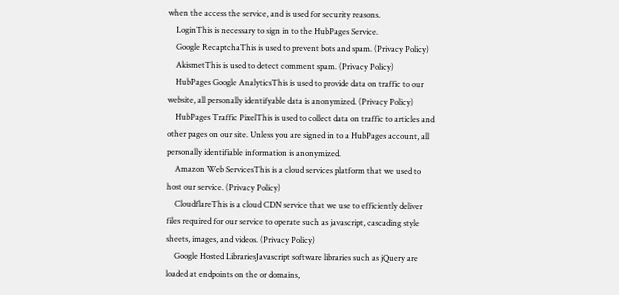when the access the service, and is used for security reasons.
    LoginThis is necessary to sign in to the HubPages Service.
    Google RecaptchaThis is used to prevent bots and spam. (Privacy Policy)
    AkismetThis is used to detect comment spam. (Privacy Policy)
    HubPages Google AnalyticsThis is used to provide data on traffic to our website, all personally identifyable data is anonymized. (Privacy Policy)
    HubPages Traffic PixelThis is used to collect data on traffic to articles and other pages on our site. Unless you are signed in to a HubPages account, all personally identifiable information is anonymized.
    Amazon Web ServicesThis is a cloud services platform that we used to host our service. (Privacy Policy)
    CloudflareThis is a cloud CDN service that we use to efficiently deliver files required for our service to operate such as javascript, cascading style sheets, images, and videos. (Privacy Policy)
    Google Hosted LibrariesJavascript software libraries such as jQuery are loaded at endpoints on the or domains,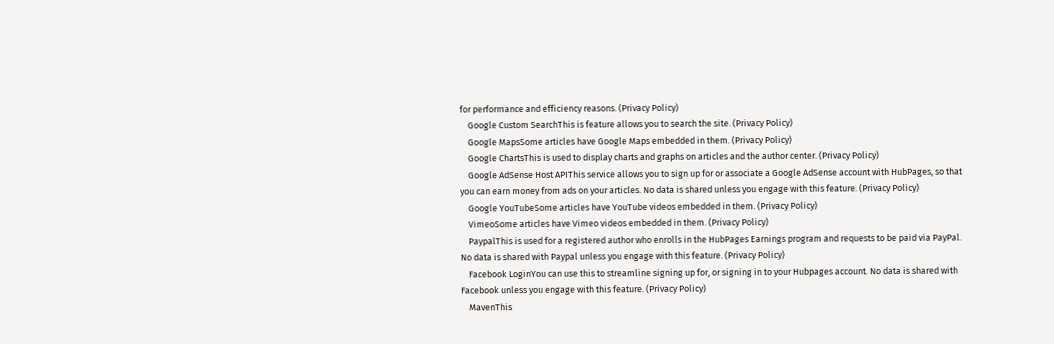for performance and efficiency reasons. (Privacy Policy)
    Google Custom SearchThis is feature allows you to search the site. (Privacy Policy)
    Google MapsSome articles have Google Maps embedded in them. (Privacy Policy)
    Google ChartsThis is used to display charts and graphs on articles and the author center. (Privacy Policy)
    Google AdSense Host APIThis service allows you to sign up for or associate a Google AdSense account with HubPages, so that you can earn money from ads on your articles. No data is shared unless you engage with this feature. (Privacy Policy)
    Google YouTubeSome articles have YouTube videos embedded in them. (Privacy Policy)
    VimeoSome articles have Vimeo videos embedded in them. (Privacy Policy)
    PaypalThis is used for a registered author who enrolls in the HubPages Earnings program and requests to be paid via PayPal. No data is shared with Paypal unless you engage with this feature. (Privacy Policy)
    Facebook LoginYou can use this to streamline signing up for, or signing in to your Hubpages account. No data is shared with Facebook unless you engage with this feature. (Privacy Policy)
    MavenThis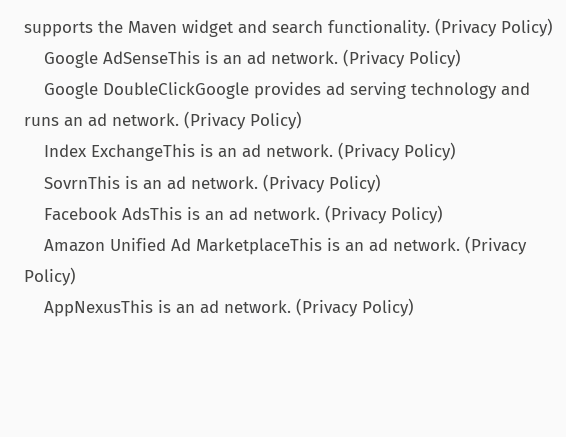supports the Maven widget and search functionality. (Privacy Policy)
    Google AdSenseThis is an ad network. (Privacy Policy)
    Google DoubleClickGoogle provides ad serving technology and runs an ad network. (Privacy Policy)
    Index ExchangeThis is an ad network. (Privacy Policy)
    SovrnThis is an ad network. (Privacy Policy)
    Facebook AdsThis is an ad network. (Privacy Policy)
    Amazon Unified Ad MarketplaceThis is an ad network. (Privacy Policy)
    AppNexusThis is an ad network. (Privacy Policy)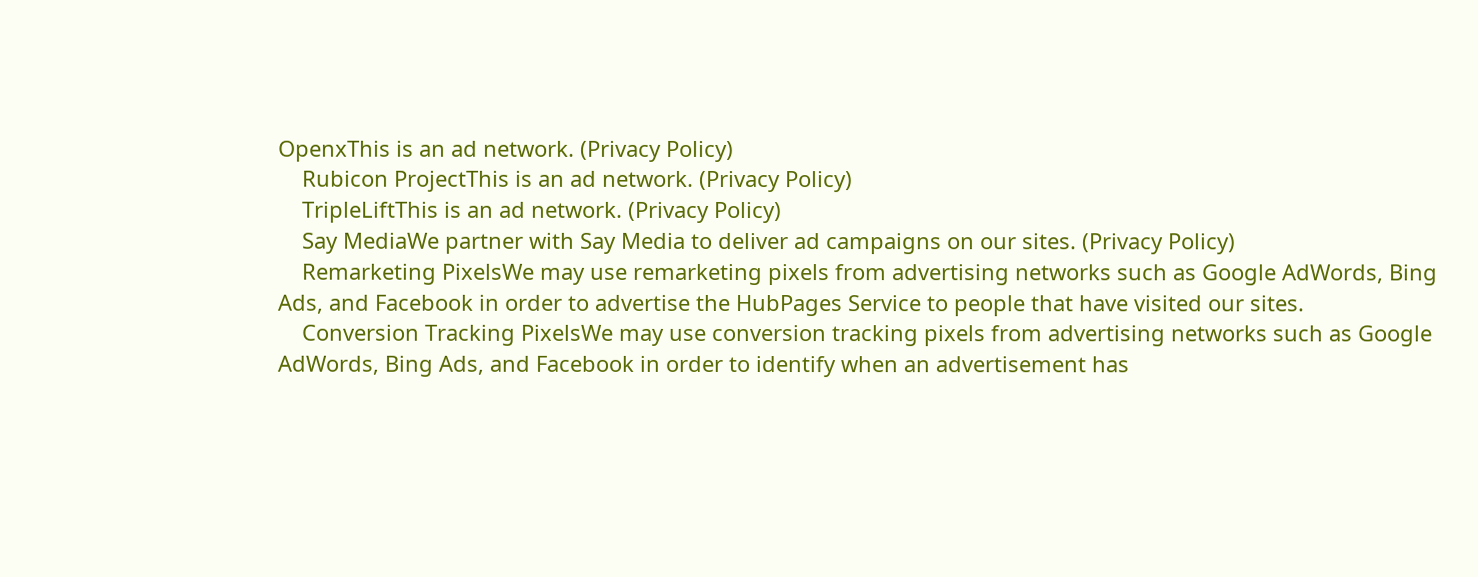OpenxThis is an ad network. (Privacy Policy)
    Rubicon ProjectThis is an ad network. (Privacy Policy)
    TripleLiftThis is an ad network. (Privacy Policy)
    Say MediaWe partner with Say Media to deliver ad campaigns on our sites. (Privacy Policy)
    Remarketing PixelsWe may use remarketing pixels from advertising networks such as Google AdWords, Bing Ads, and Facebook in order to advertise the HubPages Service to people that have visited our sites.
    Conversion Tracking PixelsWe may use conversion tracking pixels from advertising networks such as Google AdWords, Bing Ads, and Facebook in order to identify when an advertisement has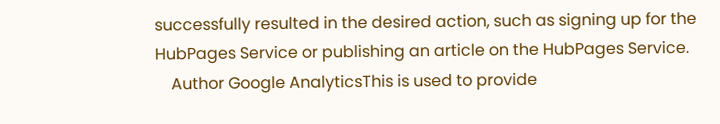successfully resulted in the desired action, such as signing up for the HubPages Service or publishing an article on the HubPages Service.
    Author Google AnalyticsThis is used to provide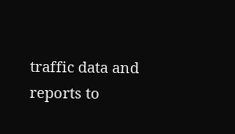traffic data and reports to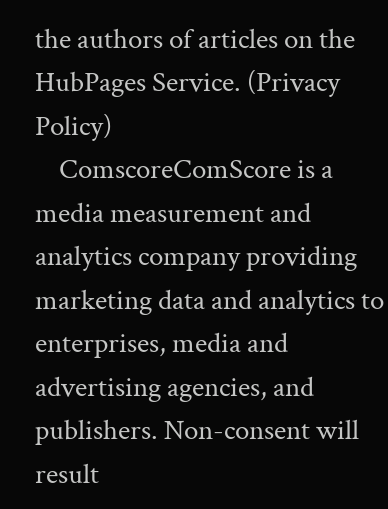the authors of articles on the HubPages Service. (Privacy Policy)
    ComscoreComScore is a media measurement and analytics company providing marketing data and analytics to enterprises, media and advertising agencies, and publishers. Non-consent will result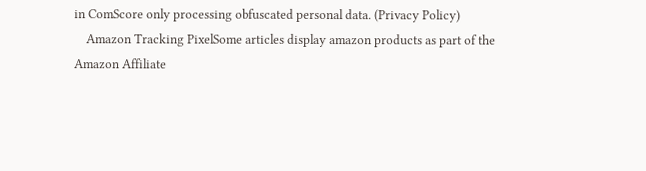in ComScore only processing obfuscated personal data. (Privacy Policy)
    Amazon Tracking PixelSome articles display amazon products as part of the Amazon Affiliate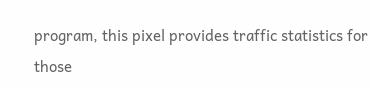program, this pixel provides traffic statistics for those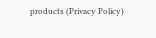products (Privacy Policy)